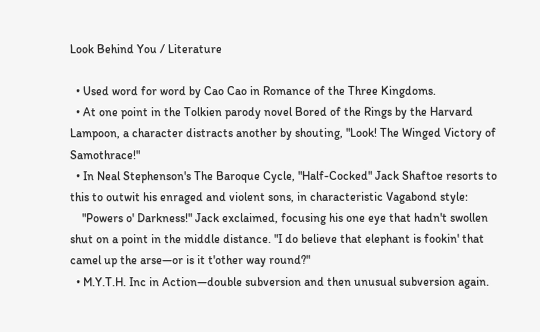Look Behind You / Literature

  • Used word for word by Cao Cao in Romance of the Three Kingdoms.
  • At one point in the Tolkien parody novel Bored of the Rings by the Harvard Lampoon, a character distracts another by shouting, "Look! The Winged Victory of Samothrace!"
  • In Neal Stephenson's The Baroque Cycle, "Half-Cocked" Jack Shaftoe resorts to this to outwit his enraged and violent sons, in characteristic Vagabond style:
    "Powers o' Darkness!" Jack exclaimed, focusing his one eye that hadn't swollen shut on a point in the middle distance. "I do believe that elephant is fookin' that camel up the arse—or is it t'other way round?"
  • M.Y.T.H. Inc in Action—double subversion and then unusual subversion again.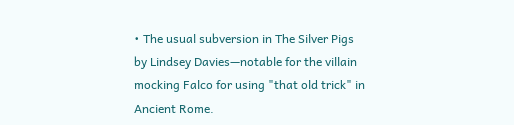• The usual subversion in The Silver Pigs by Lindsey Davies—notable for the villain mocking Falco for using "that old trick" in Ancient Rome.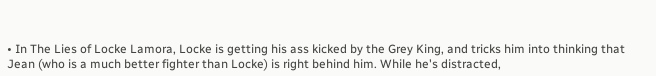• In The Lies of Locke Lamora, Locke is getting his ass kicked by the Grey King, and tricks him into thinking that Jean (who is a much better fighter than Locke) is right behind him. While he's distracted,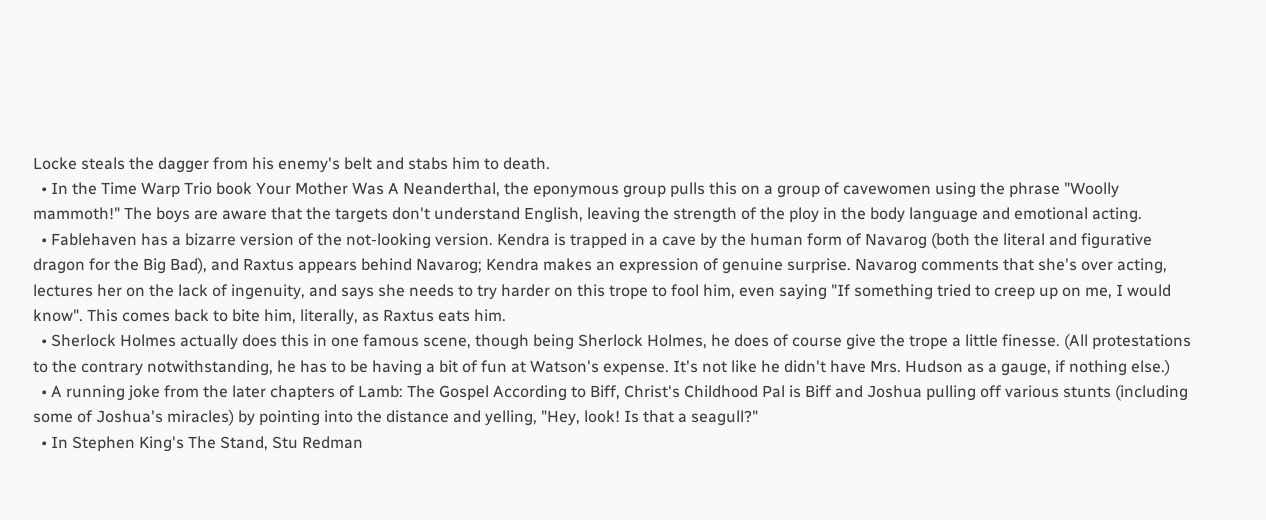Locke steals the dagger from his enemy's belt and stabs him to death.
  • In the Time Warp Trio book Your Mother Was A Neanderthal, the eponymous group pulls this on a group of cavewomen using the phrase "Woolly mammoth!" The boys are aware that the targets don't understand English, leaving the strength of the ploy in the body language and emotional acting.
  • Fablehaven has a bizarre version of the not-looking version. Kendra is trapped in a cave by the human form of Navarog (both the literal and figurative dragon for the Big Bad), and Raxtus appears behind Navarog; Kendra makes an expression of genuine surprise. Navarog comments that she's over acting, lectures her on the lack of ingenuity, and says she needs to try harder on this trope to fool him, even saying "If something tried to creep up on me, I would know". This comes back to bite him, literally, as Raxtus eats him.
  • Sherlock Holmes actually does this in one famous scene, though being Sherlock Holmes, he does of course give the trope a little finesse. (All protestations to the contrary notwithstanding, he has to be having a bit of fun at Watson's expense. It's not like he didn't have Mrs. Hudson as a gauge, if nothing else.)
  • A running joke from the later chapters of Lamb: The Gospel According to Biff, Christ's Childhood Pal is Biff and Joshua pulling off various stunts (including some of Joshua's miracles) by pointing into the distance and yelling, "Hey, look! Is that a seagull?"
  • In Stephen King's The Stand, Stu Redman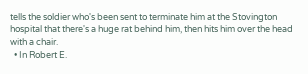tells the soldier who's been sent to terminate him at the Stovington hospital that there's a huge rat behind him, then hits him over the head with a chair.
  • In Robert E.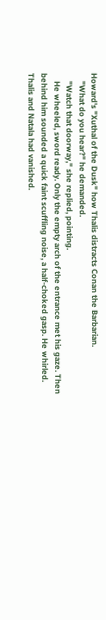Howard's "Xuthal of the Dusk" how Thalis distracts Conan the Barbarian.
    "What do you hear?" he demanded.
    "Watch that doorway," she replied, pointing.
    He wheeled, sword ready. Only the empty arch of the entrance met his gaze. Then behind him sounded a quick faint scuffling noise, a half-choked gasp. He whirled. Thalis and Natala had vanished.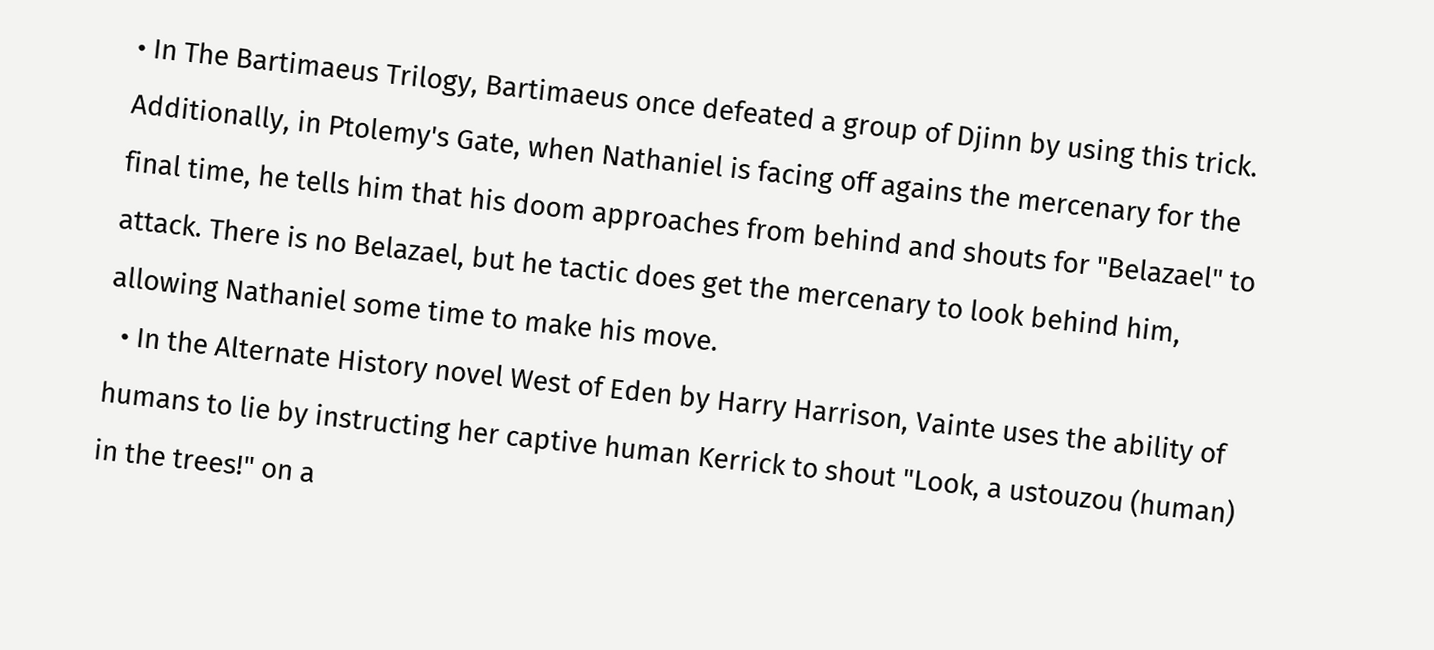• In The Bartimaeus Trilogy, Bartimaeus once defeated a group of Djinn by using this trick. Additionally, in Ptolemy's Gate, when Nathaniel is facing off agains the mercenary for the final time, he tells him that his doom approaches from behind and shouts for "Belazael" to attack. There is no Belazael, but he tactic does get the mercenary to look behind him, allowing Nathaniel some time to make his move.
  • In the Alternate History novel West of Eden by Harry Harrison, Vainte uses the ability of humans to lie by instructing her captive human Kerrick to shout "Look, a ustouzou (human) in the trees!" on a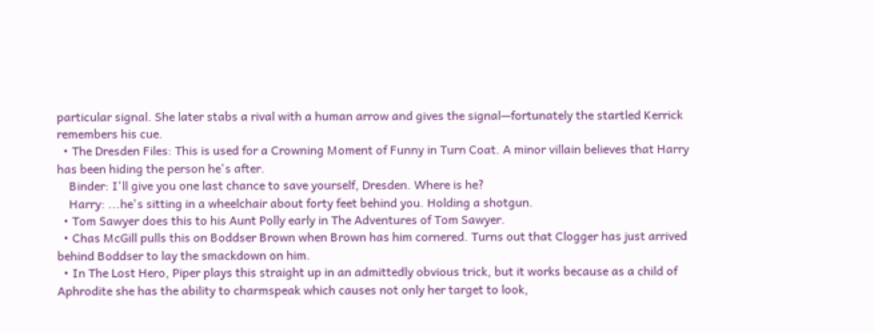particular signal. She later stabs a rival with a human arrow and gives the signal—fortunately the startled Kerrick remembers his cue.
  • The Dresden Files: This is used for a Crowning Moment of Funny in Turn Coat. A minor villain believes that Harry has been hiding the person he's after.
    Binder: I'll give you one last chance to save yourself, Dresden. Where is he?
    Harry: ...he's sitting in a wheelchair about forty feet behind you. Holding a shotgun.
  • Tom Sawyer does this to his Aunt Polly early in The Adventures of Tom Sawyer.
  • Chas McGill pulls this on Boddser Brown when Brown has him cornered. Turns out that Clogger has just arrived behind Boddser to lay the smackdown on him.
  • In The Lost Hero, Piper plays this straight up in an admittedly obvious trick, but it works because as a child of Aphrodite she has the ability to charmspeak which causes not only her target to look,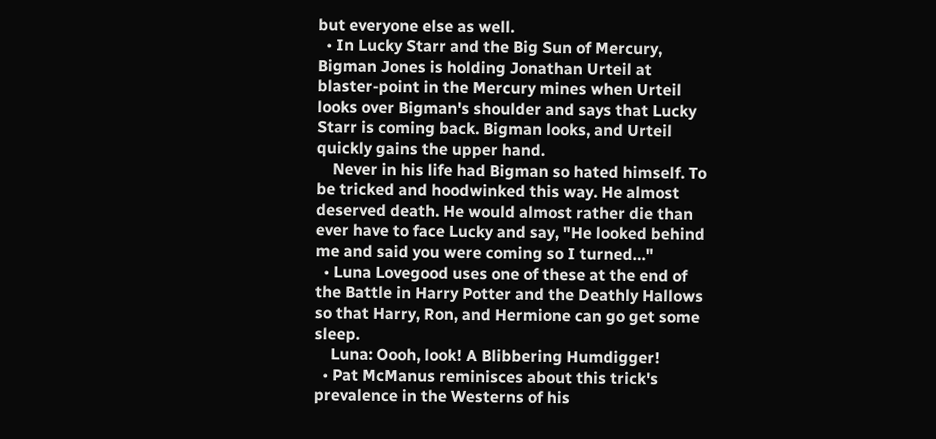but everyone else as well.
  • In Lucky Starr and the Big Sun of Mercury, Bigman Jones is holding Jonathan Urteil at blaster-point in the Mercury mines when Urteil looks over Bigman's shoulder and says that Lucky Starr is coming back. Bigman looks, and Urteil quickly gains the upper hand.
    Never in his life had Bigman so hated himself. To be tricked and hoodwinked this way. He almost deserved death. He would almost rather die than ever have to face Lucky and say, "He looked behind me and said you were coming so I turned…"
  • Luna Lovegood uses one of these at the end of the Battle in Harry Potter and the Deathly Hallows so that Harry, Ron, and Hermione can go get some sleep.
    Luna: Oooh, look! A Blibbering Humdigger!
  • Pat McManus reminisces about this trick's prevalence in the Westerns of his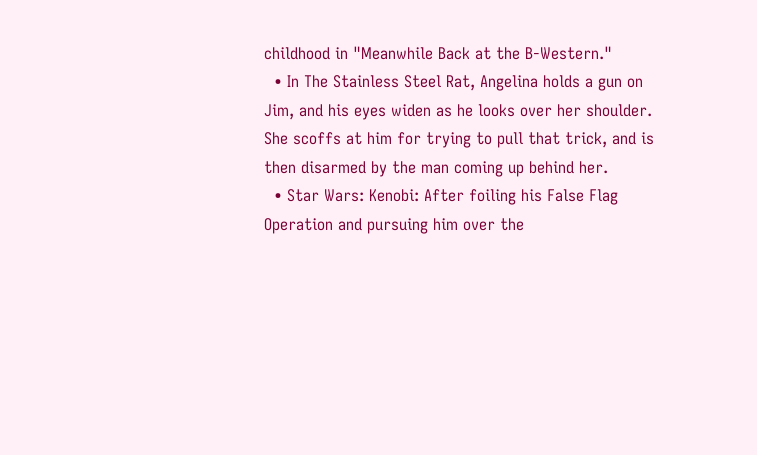childhood in "Meanwhile Back at the B-Western."
  • In The Stainless Steel Rat, Angelina holds a gun on Jim, and his eyes widen as he looks over her shoulder. She scoffs at him for trying to pull that trick, and is then disarmed by the man coming up behind her.
  • Star Wars: Kenobi: After foiling his False Flag Operation and pursuing him over the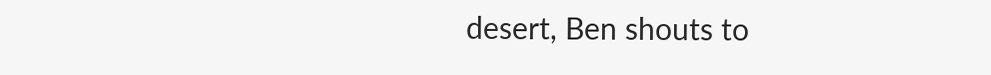desert, Ben shouts to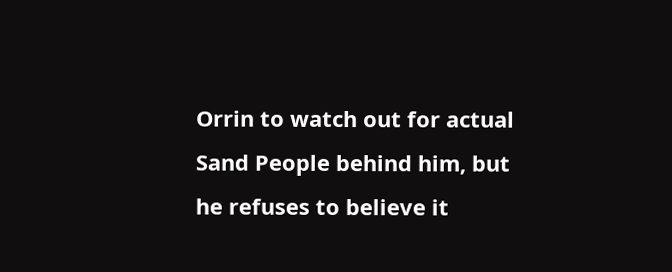Orrin to watch out for actual Sand People behind him, but he refuses to believe it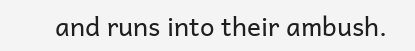and runs into their ambush.